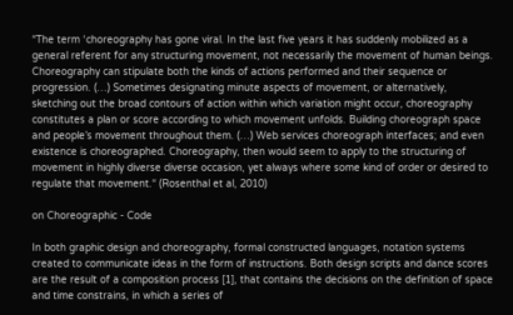“The term ‘choreography has gone viral. In the last five years it has suddenly mobilized as a general referent for any structuring movement, not necessarily the movement of human beings. Choreography can stipulate both the kinds of actions performed and their sequence or progression. (…) Sometimes designating minute aspects of movement, or alternatively, sketching out the broad contours of action within which variation might occur, choreography constitutes a plan or score according to which movement unfolds. Building choreograph space and people’s movement throughout them. (…) Web services choreograph interfaces; and even existence is choreographed. Choreography, then would seem to apply to the structuring of movement in highly diverse diverse occasion, yet always where some kind of order or desired to regulate that movement.“ (Rosenthal et al, 2010)

on Choreographic - Code

In both graphic design and choreography, formal constructed languages, notation systems created to communicate ideas in the form of instructions. Both design scripts and dance scores are the result of a composition process [1], that contains the decisions on the definition of space and time constrains, in which a series of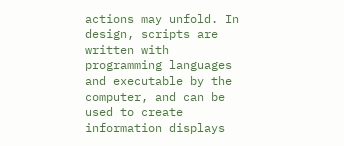actions may unfold. In design, scripts are written with programming languages and executable by the computer, and can be used to create information displays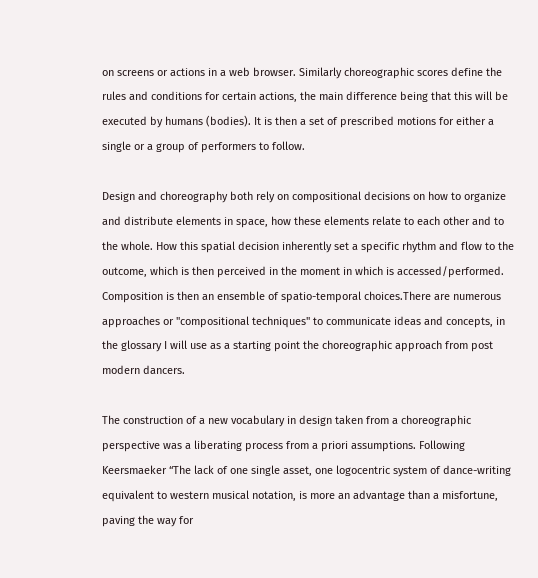on screens or actions in a web browser. Similarly choreographic scores define the rules and conditions for certain actions, the main difference being that this will be executed by humans (bodies). It is then a set of prescribed motions for either a single or a group of performers to follow.

Design and choreography both rely on compositional decisions on how to organize and distribute elements in space, how these elements relate to each other and to the whole. How this spatial decision inherently set a specific rhythm and flow to the outcome, which is then perceived in the moment in which is accessed/performed. Composition is then an ensemble of spatio-temporal choices.There are numerous approaches or "compositional techniques" to communicate ideas and concepts, in the glossary I will use as a starting point the choreographic approach from post modern dancers.

The construction of a new vocabulary in design taken from a choreographic perspective was a liberating process from a priori assumptions. Following Keersmaeker “The lack of one single asset, one logocentric system of dance-writing equivalent to western musical notation, is more an advantage than a misfortune, paving the way for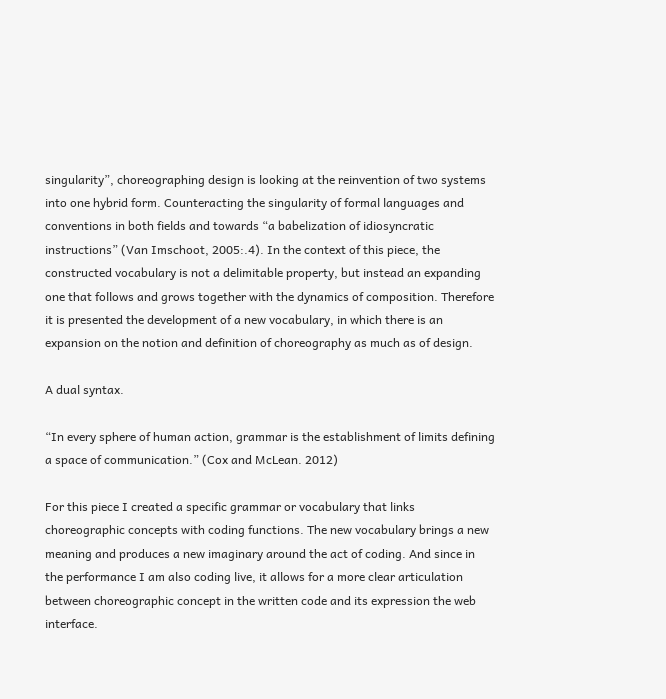singularity”, choreographing design is looking at the reinvention of two systems into one hybrid form. Counteracting the singularity of formal languages and conventions in both fields and towards “a babelization of idiosyncratic instructions” (Van Imschoot, 2005:.4). In the context of this piece, the constructed vocabulary is not a delimitable property, but instead an expanding one that follows and grows together with the dynamics of composition. Therefore it is presented the development of a new vocabulary, in which there is an expansion on the notion and definition of choreography as much as of design.

A dual syntax.

“In every sphere of human action, grammar is the establishment of limits defining a space of communication.” (Cox and McLean. 2012)

For this piece I created a specific grammar or vocabulary that links choreographic concepts with coding functions. The new vocabulary brings a new meaning and produces a new imaginary around the act of coding. And since in the performance I am also coding live, it allows for a more clear articulation between choreographic concept in the written code and its expression the web interface.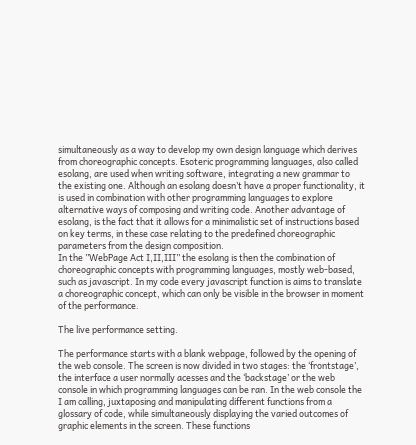simultaneously as a way to develop my own design language which derives from choreographic concepts. Esoteric programming languages, also called esolang, are used when writing software, integrating a new grammar to the existing one. Although an esolang doesn’t have a proper functionality, it is used in combination with other programming languages to explore alternative ways of composing and writing code. Another advantage of esolang, is the fact that it allows for a minimalistic set of instructions based on key terms, in these case relating to the predefined choreographic parameters from the design composition.
In the ”WebPage Act I,II,III” the esolang is then the combination of choreographic concepts with programming languages, mostly web-based, such as javascript. In my code every javascript function is aims to translate a choreographic concept, which can only be visible in the browser in moment of the performance.

The live performance setting.

The performance starts with a blank webpage, followed by the opening of the web console. The screen is now divided in two stages: the ‘frontstage’, the interface a user normally acesses and the ‘backstage’ or the web console in which programming languages can be ran. In the web console the I am calling, juxtaposing and manipulating different functions from a glossary of code, while simultaneously displaying the varied outcomes of graphic elements in the screen. These functions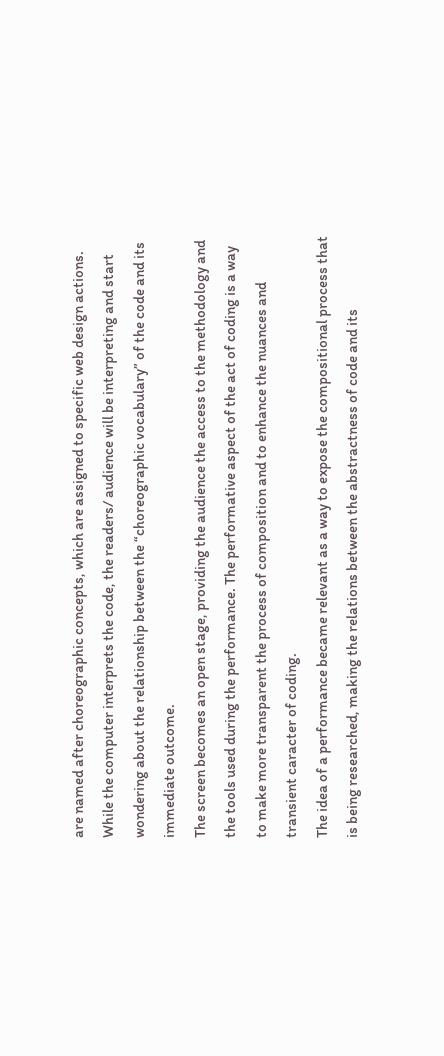are named after choreographic concepts, which are assigned to specific web design actions. While the computer interprets the code, the readers/ audience will be interpreting and start wondering about the relationship between the “choreographic vocabulary” of the code and its immediate outcome.
The screen becomes an open stage, providing the audience the access to the methodology and the tools used during the performance. The performative aspect of the act of coding is a way to make more transparent the process of composition and to enhance the nuances and transient caracter of coding.
The idea of a performance became relevant as a way to expose the compositional process that is being researched, making the relations between the abstractness of code and its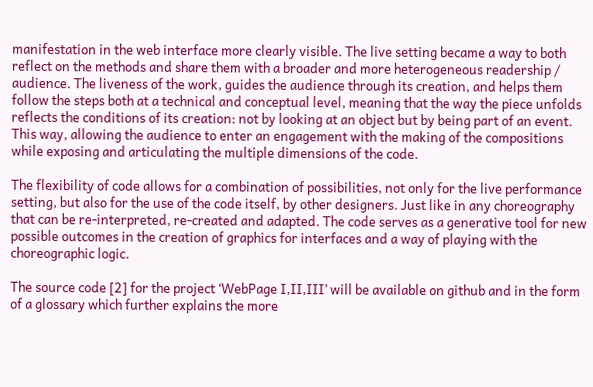manifestation in the web interface more clearly visible. The live setting became a way to both reflect on the methods and share them with a broader and more heterogeneous readership / audience. The liveness of the work, guides the audience through its creation, and helps them follow the steps both at a technical and conceptual level, meaning that the way the piece unfolds reflects the conditions of its creation: not by looking at an object but by being part of an event. This way, allowing the audience to enter an engagement with the making of the compositions while exposing and articulating the multiple dimensions of the code.

The flexibility of code allows for a combination of possibilities, not only for the live performance setting, but also for the use of the code itself, by other designers. Just like in any choreography that can be re-interpreted, re-created and adapted. The code serves as a generative tool for new possible outcomes in the creation of graphics for interfaces and a way of playing with the choreographic logic.

The source code [2] for the project ‘WebPage I,II,III’ will be available on github and in the form of a glossary which further explains the more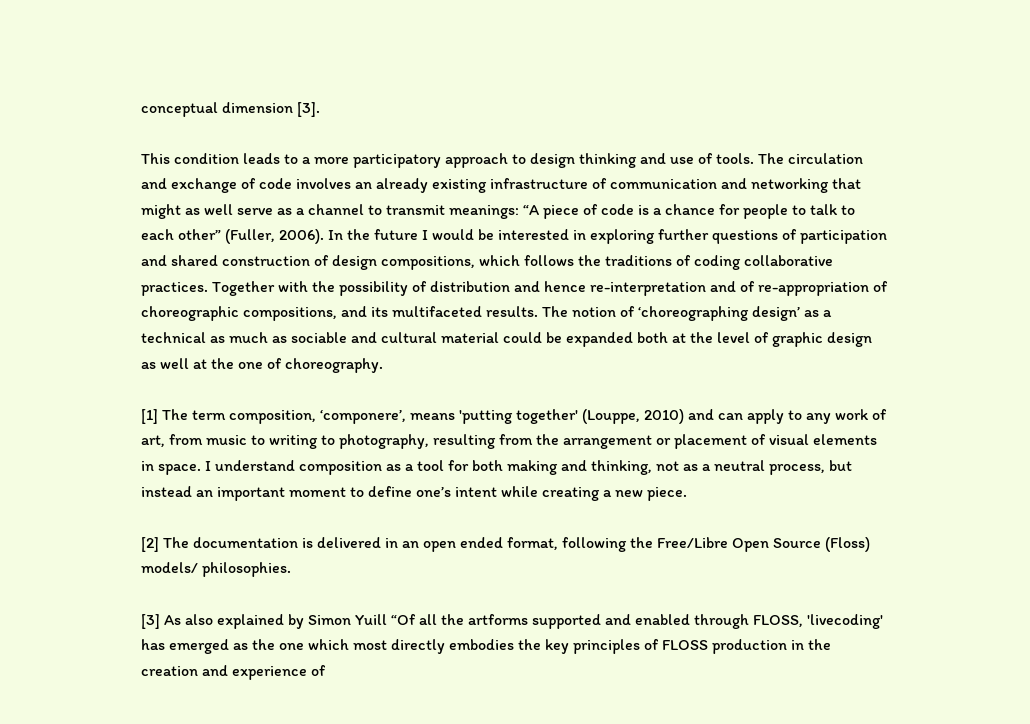conceptual dimension [3].

This condition leads to a more participatory approach to design thinking and use of tools. The circulation and exchange of code involves an already existing infrastructure of communication and networking that might as well serve as a channel to transmit meanings: “A piece of code is a chance for people to talk to each other” (Fuller, 2006). In the future I would be interested in exploring further questions of participation and shared construction of design compositions, which follows the traditions of coding collaborative practices. Together with the possibility of distribution and hence re-interpretation and of re-appropriation of choreographic compositions, and its multifaceted results. The notion of ‘choreographing design’ as a technical as much as sociable and cultural material could be expanded both at the level of graphic design as well at the one of choreography.

[1] The term composition, ‘componere’, means 'putting together' (Louppe, 2010) and can apply to any work of art, from music to writing to photography, resulting from the arrangement or placement of visual elements in space. I understand composition as a tool for both making and thinking, not as a neutral process, but instead an important moment to define one’s intent while creating a new piece.

[2] The documentation is delivered in an open ended format, following the Free/Libre Open Source (Floss) models/ philosophies.

[3] As also explained by Simon Yuill “Of all the artforms supported and enabled through FLOSS, 'livecoding' has emerged as the one which most directly embodies the key principles of FLOSS production in the creation and experience of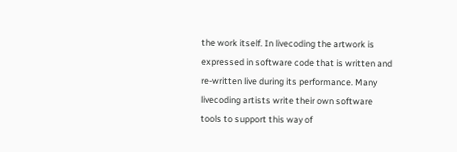the work itself. In livecoding the artwork is expressed in software code that is written and re-written live during its performance. Many livecoding artists write their own software tools to support this way of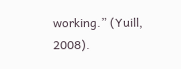working.” (Yuill, 2008).